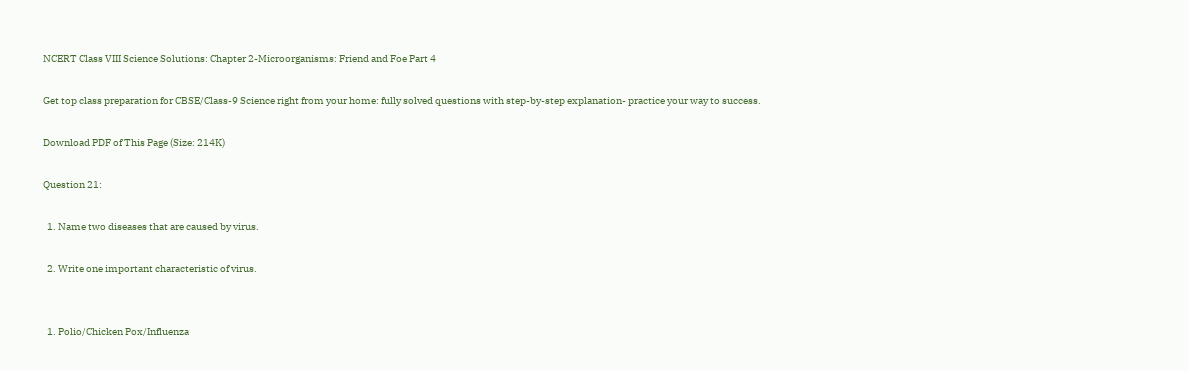NCERT Class VIII Science Solutions: Chapter 2-Microorganisms: Friend and Foe Part 4

Get top class preparation for CBSE/Class-9 Science right from your home: fully solved questions with step-by-step explanation- practice your way to success.

Download PDF of This Page (Size: 214K)

Question 21:

  1. Name two diseases that are caused by virus.

  2. Write one important characteristic of virus.


  1. Polio/Chicken Pox/Influenza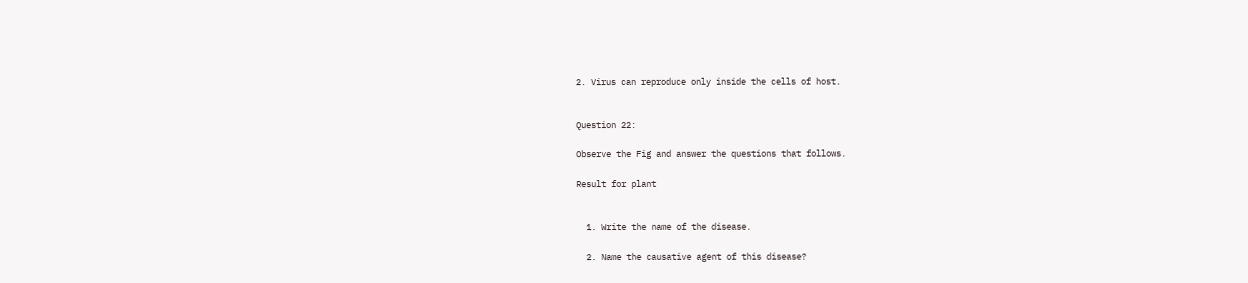2. Virus can reproduce only inside the cells of host.


Question 22:

Observe the Fig and answer the questions that follows.

Result for plant


  1. Write the name of the disease.

  2. Name the causative agent of this disease?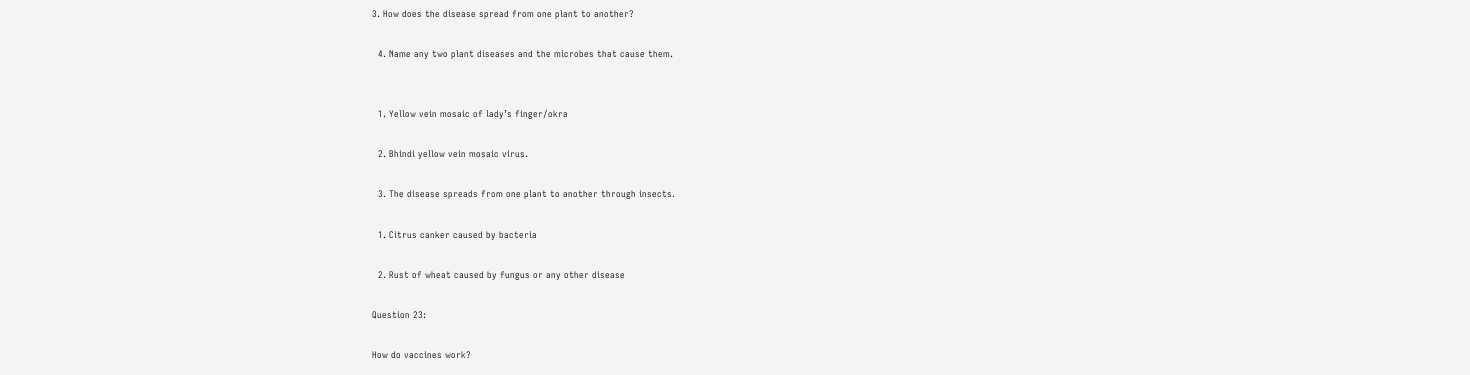3. How does the disease spread from one plant to another?

  4. Name any two plant diseases and the microbes that cause them.


  1. Yellow vein mosaic of lady’s finger/okra

  2. Bhindi yellow vein mosaic virus.

  3. The disease spreads from one plant to another through insects.

  1. Citrus canker caused by bacteria

  2. Rust of wheat caused by fungus or any other disease

Question 23:

How do vaccines work?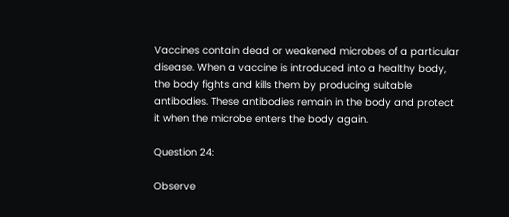Vaccines contain dead or weakened microbes of a particular disease. When a vaccine is introduced into a healthy body, the body fights and kills them by producing suitable antibodies. These antibodies remain in the body and protect it when the microbe enters the body again.

Question 24:

Observe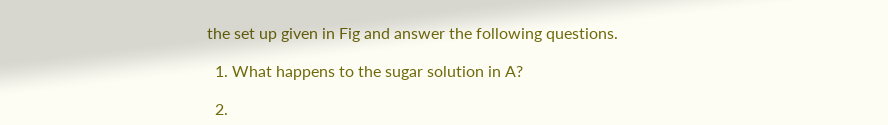the set up given in Fig and answer the following questions.

  1. What happens to the sugar solution in A?

  2.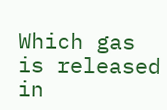Which gas is released in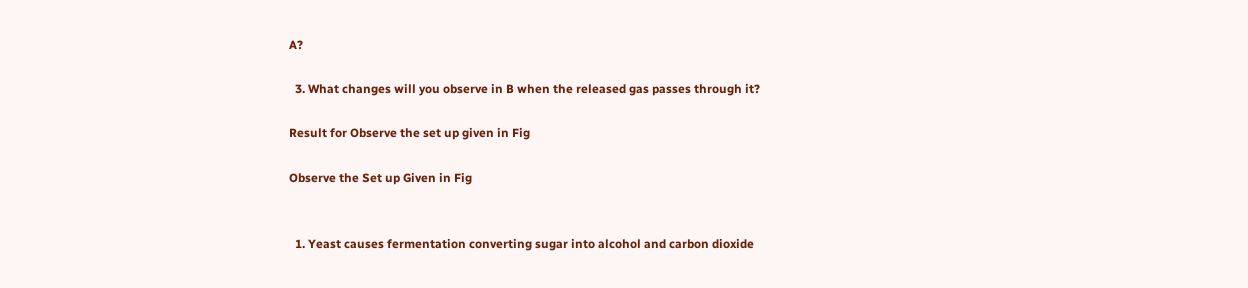A?

  3. What changes will you observe in B when the released gas passes through it?

Result for Observe the set up given in Fig

Observe the Set up Given in Fig


  1. Yeast causes fermentation converting sugar into alcohol and carbon dioxide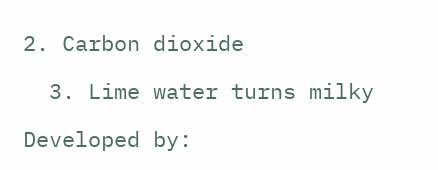2. Carbon dioxide

  3. Lime water turns milky

Developed by: